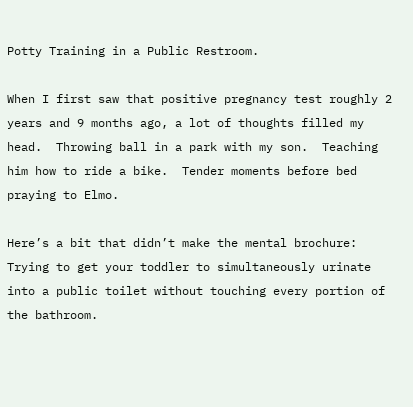Potty Training in a Public Restroom.

When I first saw that positive pregnancy test roughly 2 years and 9 months ago, a lot of thoughts filled my head.  Throwing ball in a park with my son.  Teaching him how to ride a bike.  Tender moments before bed praying to Elmo.

Here’s a bit that didn’t make the mental brochure: Trying to get your toddler to simultaneously urinate into a public toilet without touching every portion of the bathroom.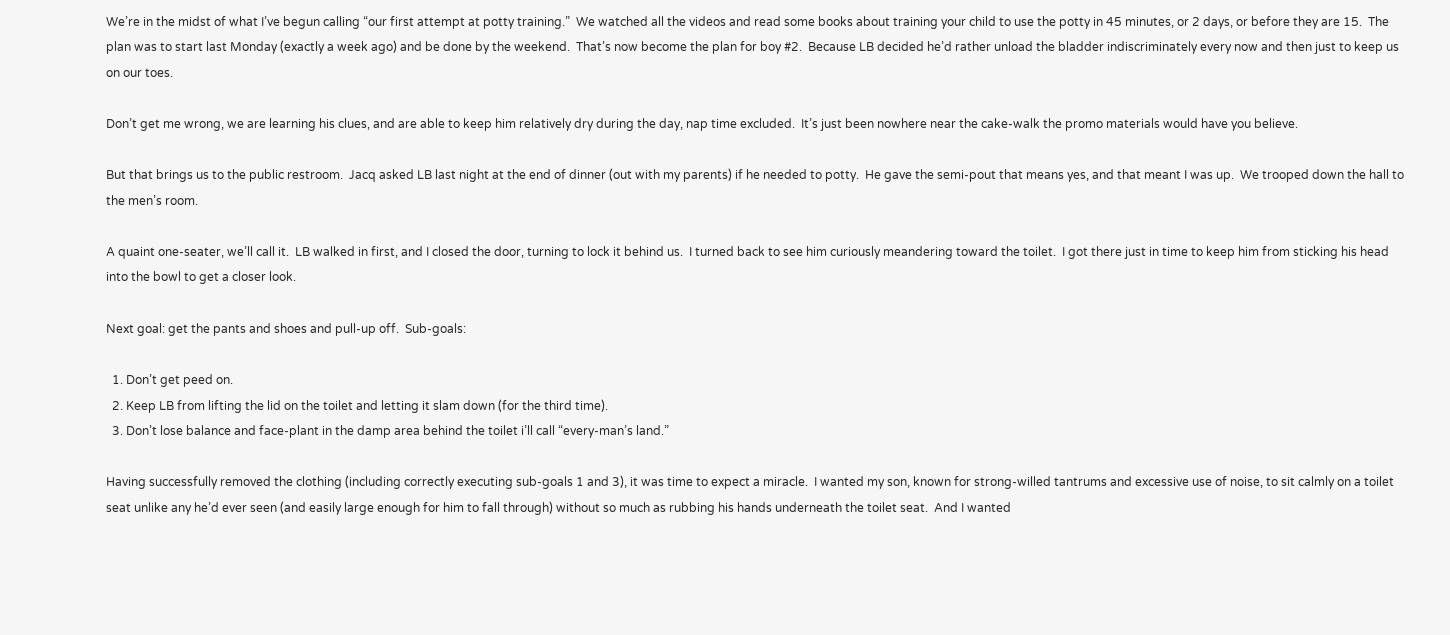We’re in the midst of what I’ve begun calling “our first attempt at potty training.”  We watched all the videos and read some books about training your child to use the potty in 45 minutes, or 2 days, or before they are 15.  The plan was to start last Monday (exactly a week ago) and be done by the weekend.  That’s now become the plan for boy #2.  Because LB decided he’d rather unload the bladder indiscriminately every now and then just to keep us on our toes.

Don’t get me wrong, we are learning his clues, and are able to keep him relatively dry during the day, nap time excluded.  It’s just been nowhere near the cake-walk the promo materials would have you believe.

But that brings us to the public restroom.  Jacq asked LB last night at the end of dinner (out with my parents) if he needed to potty.  He gave the semi-pout that means yes, and that meant I was up.  We trooped down the hall to the men’s room.

A quaint one-seater, we’ll call it.  LB walked in first, and I closed the door, turning to lock it behind us.  I turned back to see him curiously meandering toward the toilet.  I got there just in time to keep him from sticking his head into the bowl to get a closer look.

Next goal: get the pants and shoes and pull-up off.  Sub-goals:

  1. Don’t get peed on.
  2. Keep LB from lifting the lid on the toilet and letting it slam down (for the third time).
  3. Don’t lose balance and face-plant in the damp area behind the toilet i’ll call “every-man’s land.”

Having successfully removed the clothing (including correctly executing sub-goals 1 and 3), it was time to expect a miracle.  I wanted my son, known for strong-willed tantrums and excessive use of noise, to sit calmly on a toilet seat unlike any he’d ever seen (and easily large enough for him to fall through) without so much as rubbing his hands underneath the toilet seat.  And I wanted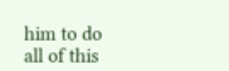him to do all of this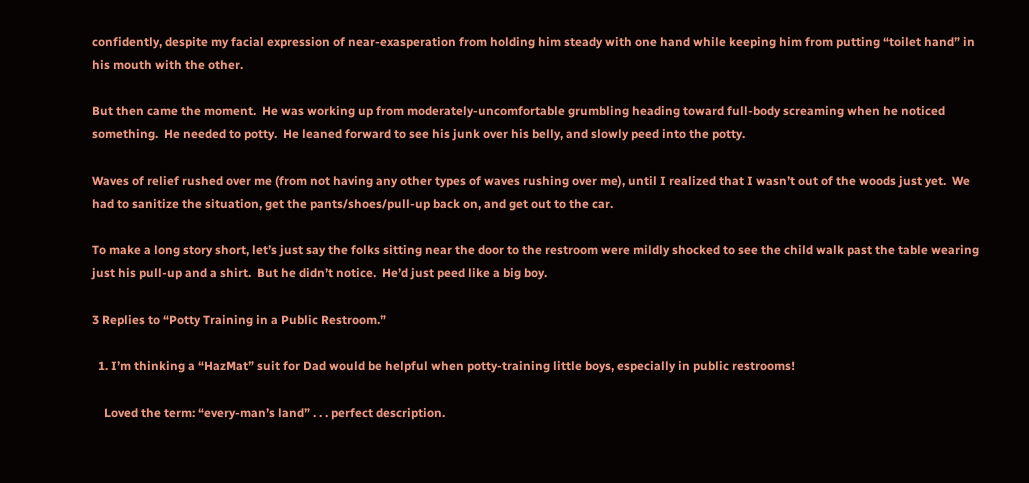confidently, despite my facial expression of near-exasperation from holding him steady with one hand while keeping him from putting “toilet hand” in his mouth with the other.

But then came the moment.  He was working up from moderately-uncomfortable grumbling heading toward full-body screaming when he noticed something.  He needed to potty.  He leaned forward to see his junk over his belly, and slowly peed into the potty.

Waves of relief rushed over me (from not having any other types of waves rushing over me), until I realized that I wasn’t out of the woods just yet.  We had to sanitize the situation, get the pants/shoes/pull-up back on, and get out to the car.

To make a long story short, let’s just say the folks sitting near the door to the restroom were mildly shocked to see the child walk past the table wearing just his pull-up and a shirt.  But he didn’t notice.  He’d just peed like a big boy.

3 Replies to “Potty Training in a Public Restroom.”

  1. I’m thinking a “HazMat” suit for Dad would be helpful when potty-training little boys, especially in public restrooms!

    Loved the term: “every-man’s land” . . . perfect description.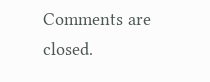Comments are closed.